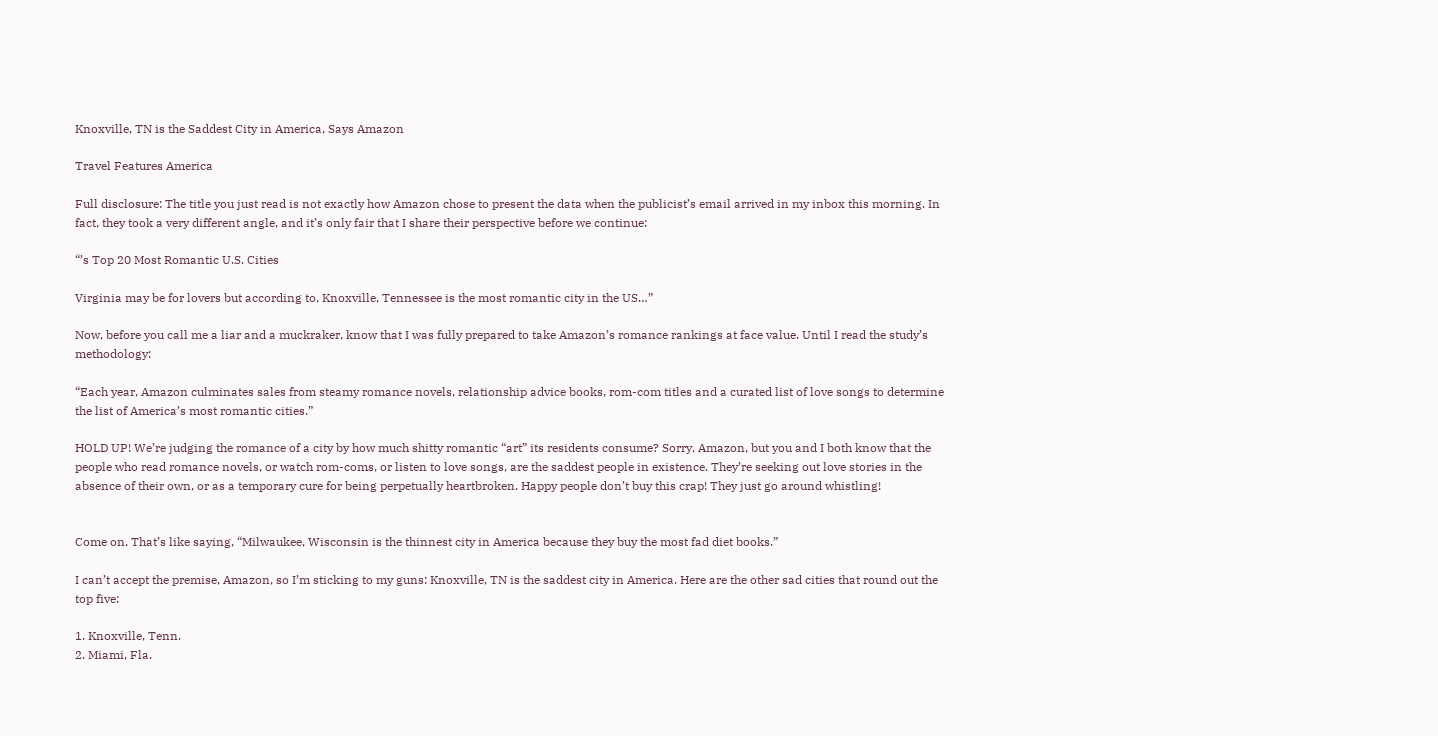Knoxville, TN is the Saddest City in America, Says Amazon

Travel Features America

Full disclosure: The title you just read is not exactly how Amazon chose to present the data when the publicist’s email arrived in my inbox this morning. In fact, they took a very different angle, and it’s only fair that I share their perspective before we continue:

“’s Top 20 Most Romantic U.S. Cities

Virginia may be for lovers but according to, Knoxville, Tennessee is the most romantic city in the US…”

Now, before you call me a liar and a muckraker, know that I was fully prepared to take Amazon’s romance rankings at face value. Until I read the study’s methodology:

“Each year, Amazon culminates sales from steamy romance novels, relationship advice books, rom-com titles and a curated list of love songs to determine the list of America’s most romantic cities.”

HOLD UP! We’re judging the romance of a city by how much shitty romantic “art” its residents consume? Sorry, Amazon, but you and I both know that the people who read romance novels, or watch rom-coms, or listen to love songs, are the saddest people in existence. They’re seeking out love stories in the absence of their own, or as a temporary cure for being perpetually heartbroken. Happy people don’t buy this crap! They just go around whistling!


Come on. That’s like saying, “Milwaukee, Wisconsin is the thinnest city in America because they buy the most fad diet books.”

I can’t accept the premise, Amazon, so I’m sticking to my guns: Knoxville, TN is the saddest city in America. Here are the other sad cities that round out the top five:

1. Knoxville, Tenn.
2. Miami, Fla.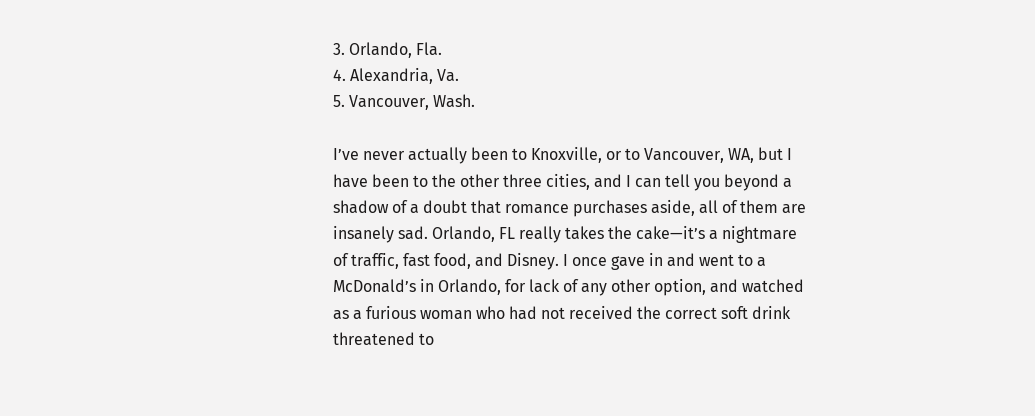3. Orlando, Fla.
4. Alexandria, Va.
5. Vancouver, Wash.

I’ve never actually been to Knoxville, or to Vancouver, WA, but I have been to the other three cities, and I can tell you beyond a shadow of a doubt that romance purchases aside, all of them are insanely sad. Orlando, FL really takes the cake—it’s a nightmare of traffic, fast food, and Disney. I once gave in and went to a McDonald’s in Orlando, for lack of any other option, and watched as a furious woman who had not received the correct soft drink threatened to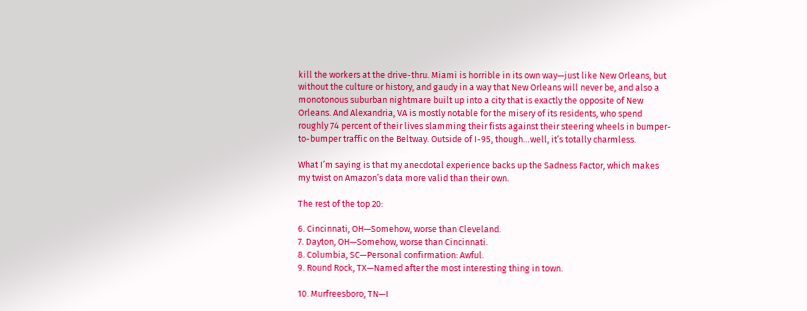kill the workers at the drive-thru. Miami is horrible in its own way—just like New Orleans, but without the culture or history, and gaudy in a way that New Orleans will never be, and also a monotonous suburban nightmare built up into a city that is exactly the opposite of New Orleans. And Alexandria, VA is mostly notable for the misery of its residents, who spend roughly 74 percent of their lives slamming their fists against their steering wheels in bumper-to-bumper traffic on the Beltway. Outside of I-95, though…well, it’s totally charmless.

What I’m saying is that my anecdotal experience backs up the Sadness Factor, which makes my twist on Amazon’s data more valid than their own.

The rest of the top 20:

6. Cincinnati, OH—Somehow, worse than Cleveland.
7. Dayton, OH—Somehow, worse than Cincinnati.
8. Columbia, SC—Personal confirmation: Awful.
9. Round Rock, TX—Named after the most interesting thing in town.

10. Murfreesboro, TN—I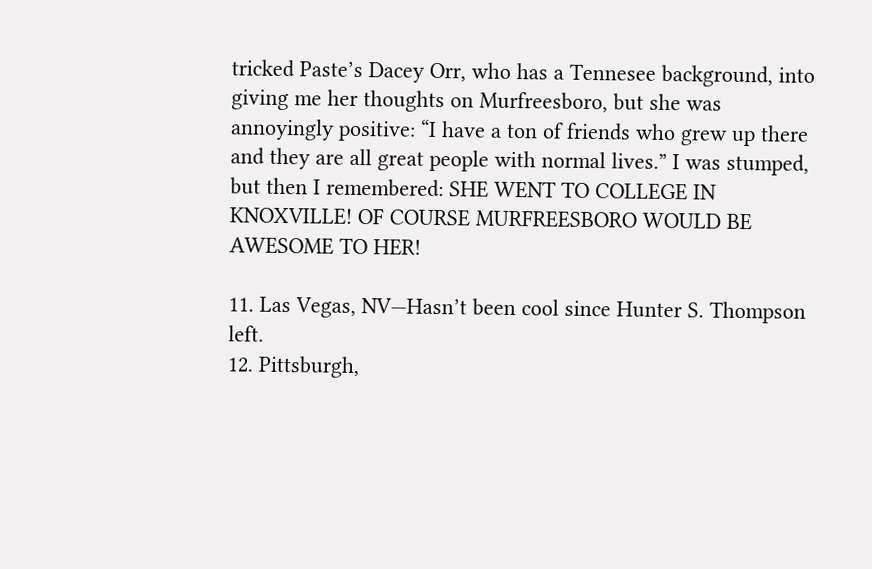tricked Paste’s Dacey Orr, who has a Tennesee background, into giving me her thoughts on Murfreesboro, but she was annoyingly positive: “I have a ton of friends who grew up there and they are all great people with normal lives.” I was stumped, but then I remembered: SHE WENT TO COLLEGE IN KNOXVILLE! OF COURSE MURFREESBORO WOULD BE AWESOME TO HER!

11. Las Vegas, NV—Hasn’t been cool since Hunter S. Thompson left.
12. Pittsburgh,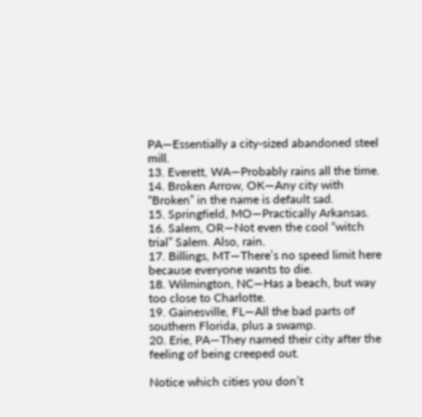PA—Essentially a city-sized abandoned steel mill.
13. Everett, WA—Probably rains all the time.
14. Broken Arrow, OK—Any city with “Broken” in the name is default sad.
15. Springfield, MO—Practically Arkansas.
16. Salem, OR—Not even the cool “witch trial” Salem. Also, rain.
17. Billings, MT—There’s no speed limit here because everyone wants to die.
18. Wilmington, NC—Has a beach, but way too close to Charlotte.
19. Gainesville, FL—All the bad parts of southern Florida, plus a swamp.
20. Erie, PA—They named their city after the feeling of being creeped out.

Notice which cities you don’t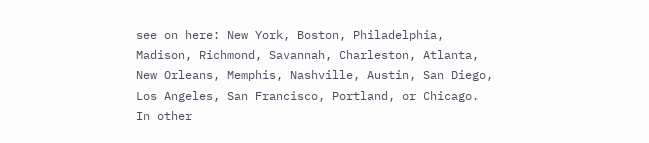see on here: New York, Boston, Philadelphia, Madison, Richmond, Savannah, Charleston, Atlanta, New Orleans, Memphis, Nashville, Austin, San Diego, Los Angeles, San Francisco, Portland, or Chicago. In other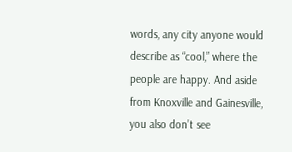words, any city anyone would describe as “cool,” where the people are happy. And aside from Knoxville and Gainesville, you also don’t see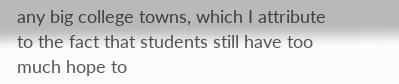any big college towns, which I attribute to the fact that students still have too much hope to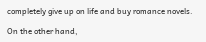completely give up on life and buy romance novels.

On the other hand,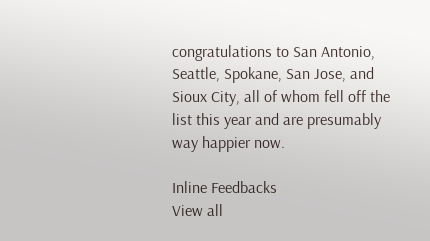congratulations to San Antonio, Seattle, Spokane, San Jose, and Sioux City, all of whom fell off the list this year and are presumably way happier now.

Inline Feedbacks
View all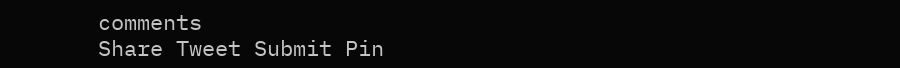comments
Share Tweet Submit Pin